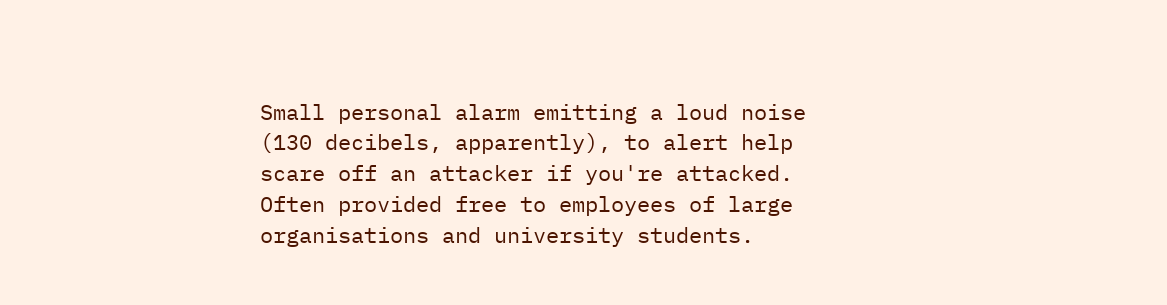Small personal alarm emitting a loud noise (130 decibels, apparently), to alert help scare off an attacker if you're attacked. Often provided free to employees of large organisations and university students.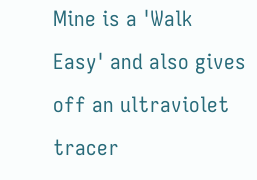Mine is a 'Walk Easy' and also gives off an ultraviolet tracer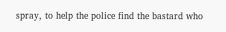spray, to help the police find the bastard who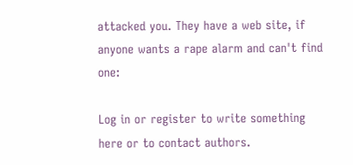attacked you. They have a web site, if anyone wants a rape alarm and can't find one:

Log in or register to write something here or to contact authors.